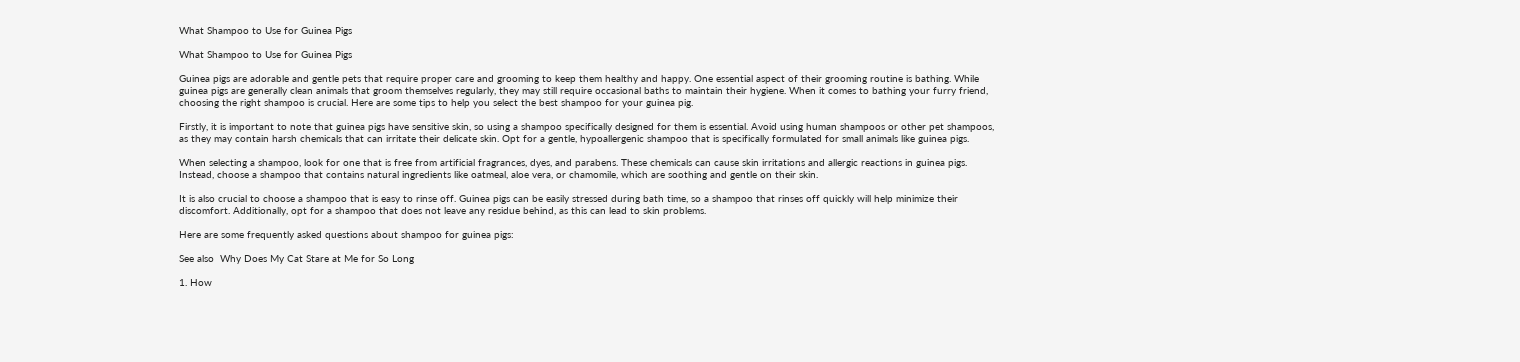What Shampoo to Use for Guinea Pigs

What Shampoo to Use for Guinea Pigs

Guinea pigs are adorable and gentle pets that require proper care and grooming to keep them healthy and happy. One essential aspect of their grooming routine is bathing. While guinea pigs are generally clean animals that groom themselves regularly, they may still require occasional baths to maintain their hygiene. When it comes to bathing your furry friend, choosing the right shampoo is crucial. Here are some tips to help you select the best shampoo for your guinea pig.

Firstly, it is important to note that guinea pigs have sensitive skin, so using a shampoo specifically designed for them is essential. Avoid using human shampoos or other pet shampoos, as they may contain harsh chemicals that can irritate their delicate skin. Opt for a gentle, hypoallergenic shampoo that is specifically formulated for small animals like guinea pigs.

When selecting a shampoo, look for one that is free from artificial fragrances, dyes, and parabens. These chemicals can cause skin irritations and allergic reactions in guinea pigs. Instead, choose a shampoo that contains natural ingredients like oatmeal, aloe vera, or chamomile, which are soothing and gentle on their skin.

It is also crucial to choose a shampoo that is easy to rinse off. Guinea pigs can be easily stressed during bath time, so a shampoo that rinses off quickly will help minimize their discomfort. Additionally, opt for a shampoo that does not leave any residue behind, as this can lead to skin problems.

Here are some frequently asked questions about shampoo for guinea pigs:

See also  Why Does My Cat Stare at Me for So Long

1. How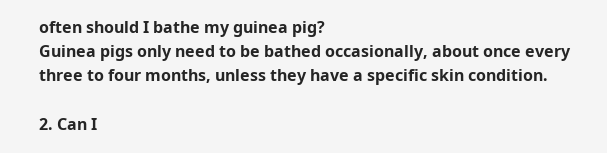often should I bathe my guinea pig?
Guinea pigs only need to be bathed occasionally, about once every three to four months, unless they have a specific skin condition.

2. Can I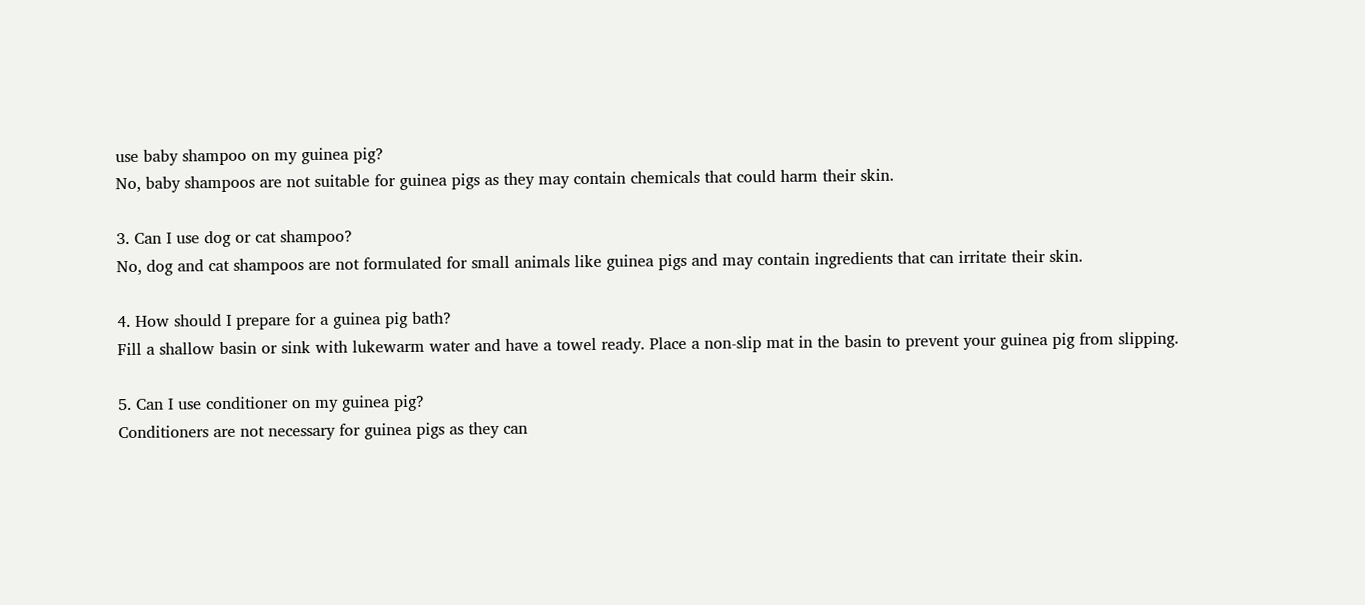use baby shampoo on my guinea pig?
No, baby shampoos are not suitable for guinea pigs as they may contain chemicals that could harm their skin.

3. Can I use dog or cat shampoo?
No, dog and cat shampoos are not formulated for small animals like guinea pigs and may contain ingredients that can irritate their skin.

4. How should I prepare for a guinea pig bath?
Fill a shallow basin or sink with lukewarm water and have a towel ready. Place a non-slip mat in the basin to prevent your guinea pig from slipping.

5. Can I use conditioner on my guinea pig?
Conditioners are not necessary for guinea pigs as they can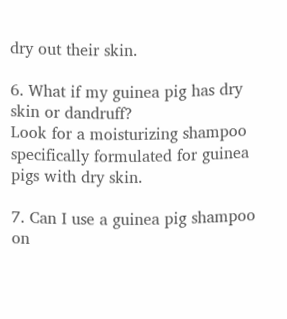dry out their skin.

6. What if my guinea pig has dry skin or dandruff?
Look for a moisturizing shampoo specifically formulated for guinea pigs with dry skin.

7. Can I use a guinea pig shampoo on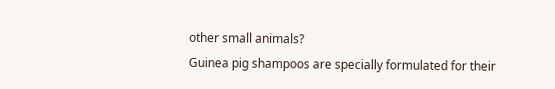other small animals?
Guinea pig shampoos are specially formulated for their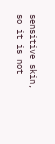sensitive skin, so it is not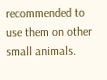recommended to use them on other small animals.